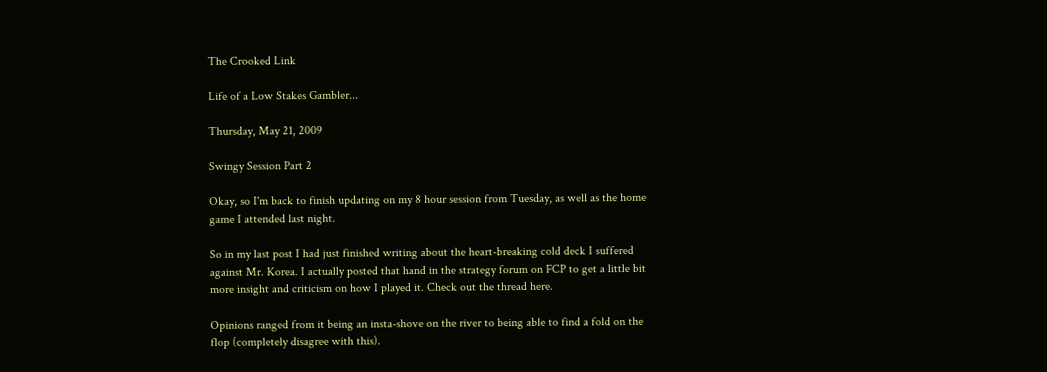The Crooked Link

Life of a Low Stakes Gambler...

Thursday, May 21, 2009

Swingy Session Part 2

Okay, so I'm back to finish updating on my 8 hour session from Tuesday, as well as the home game I attended last night.

So in my last post I had just finished writing about the heart-breaking cold deck I suffered against Mr. Korea. I actually posted that hand in the strategy forum on FCP to get a little bit more insight and criticism on how I played it. Check out the thread here.

Opinions ranged from it being an insta-shove on the river to being able to find a fold on the flop (completely disagree with this).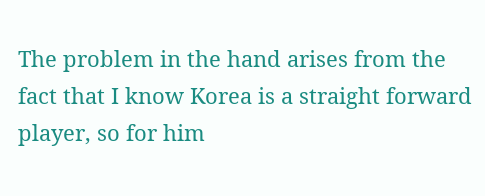The problem in the hand arises from the fact that I know Korea is a straight forward player, so for him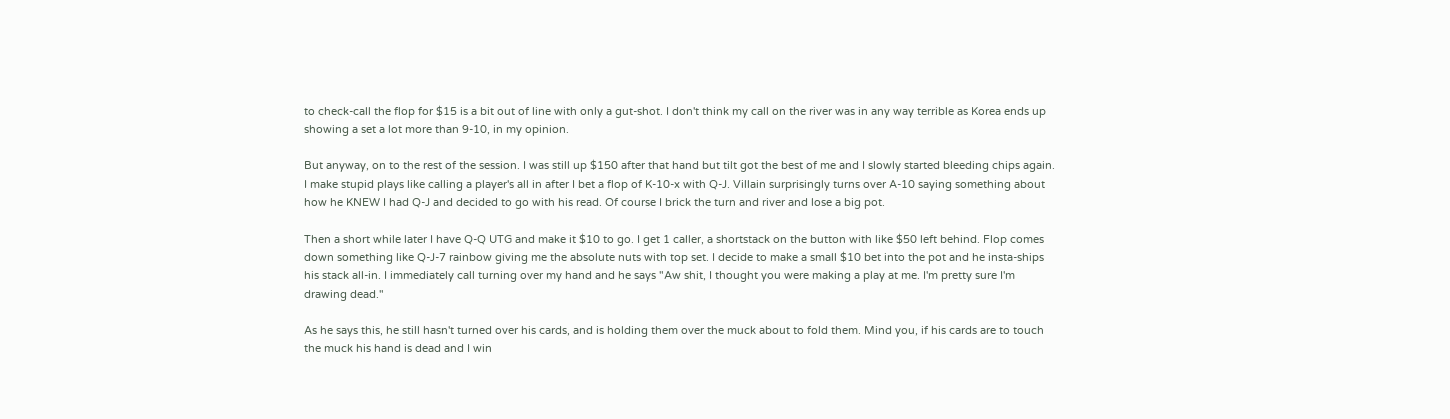to check-call the flop for $15 is a bit out of line with only a gut-shot. I don't think my call on the river was in any way terrible as Korea ends up showing a set a lot more than 9-10, in my opinion.

But anyway, on to the rest of the session. I was still up $150 after that hand but tilt got the best of me and I slowly started bleeding chips again. I make stupid plays like calling a player's all in after I bet a flop of K-10-x with Q-J. Villain surprisingly turns over A-10 saying something about how he KNEW I had Q-J and decided to go with his read. Of course I brick the turn and river and lose a big pot.

Then a short while later I have Q-Q UTG and make it $10 to go. I get 1 caller, a shortstack on the button with like $50 left behind. Flop comes down something like Q-J-7 rainbow giving me the absolute nuts with top set. I decide to make a small $10 bet into the pot and he insta-ships his stack all-in. I immediately call turning over my hand and he says "Aw shit, I thought you were making a play at me. I'm pretty sure I'm drawing dead."

As he says this, he still hasn't turned over his cards, and is holding them over the muck about to fold them. Mind you, if his cards are to touch the muck his hand is dead and I win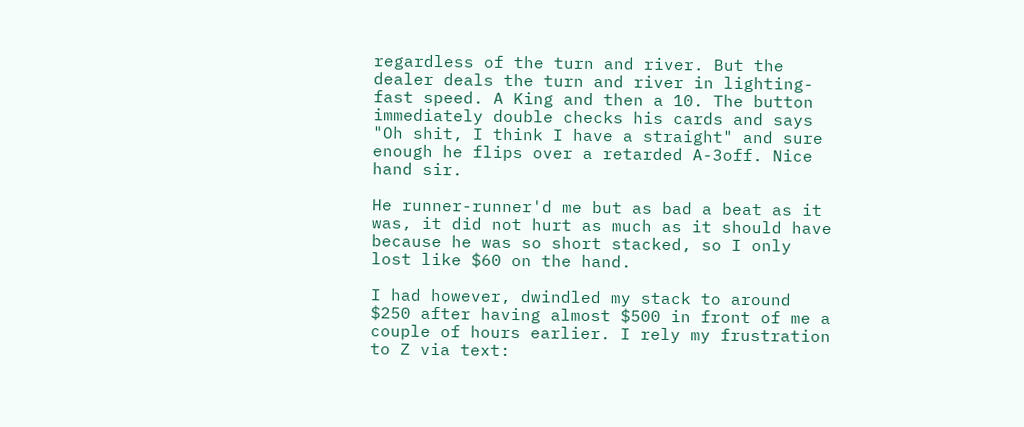regardless of the turn and river. But the dealer deals the turn and river in lighting-fast speed. A King and then a 10. The button immediately double checks his cards and says "Oh shit, I think I have a straight" and sure enough he flips over a retarded A-3off. Nice hand sir.

He runner-runner'd me but as bad a beat as it was, it did not hurt as much as it should have because he was so short stacked, so I only lost like $60 on the hand.

I had however, dwindled my stack to around $250 after having almost $500 in front of me a couple of hours earlier. I rely my frustration to Z via text: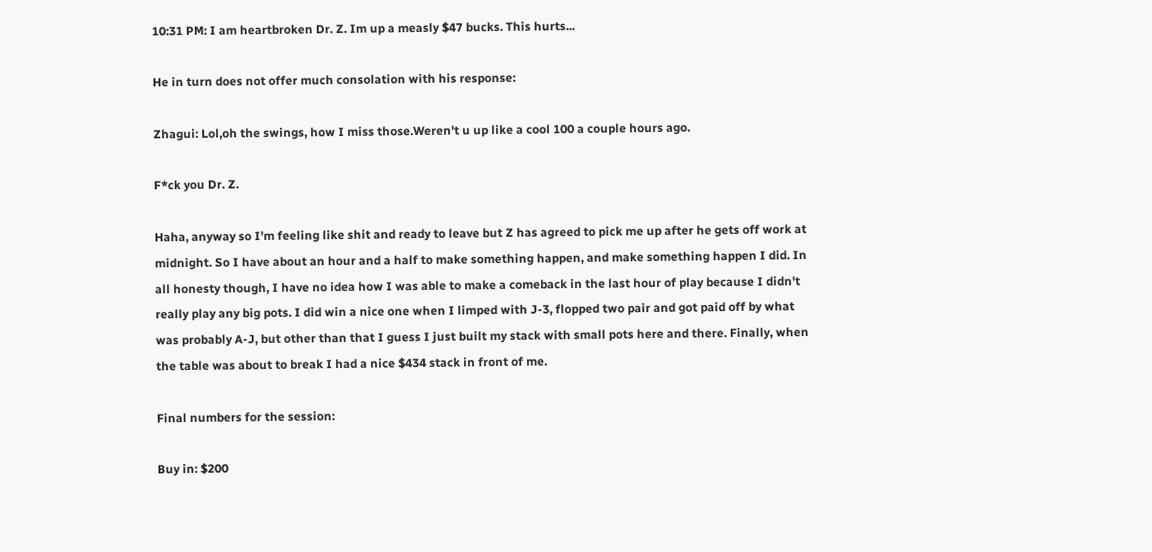10:31 PM: I am heartbroken Dr. Z. Im up a measly $47 bucks. This hurts...

He in turn does not offer much consolation with his response:

Zhagui: Lol,oh the swings, how I miss those.Weren't u up like a cool 100 a couple hours ago.

F*ck you Dr. Z.

Haha, anyway so I'm feeling like shit and ready to leave but Z has agreed to pick me up after he gets off work at midnight. So I have about an hour and a half to make something happen, and make something happen I did. In all honesty though, I have no idea how I was able to make a comeback in the last hour of play because I didn't really play any big pots. I did win a nice one when I limped with J-3, flopped two pair and got paid off by what was probably A-J, but other than that I guess I just built my stack with small pots here and there. Finally, when the table was about to break I had a nice $434 stack in front of me.

Final numbers for the session:

Buy in: $200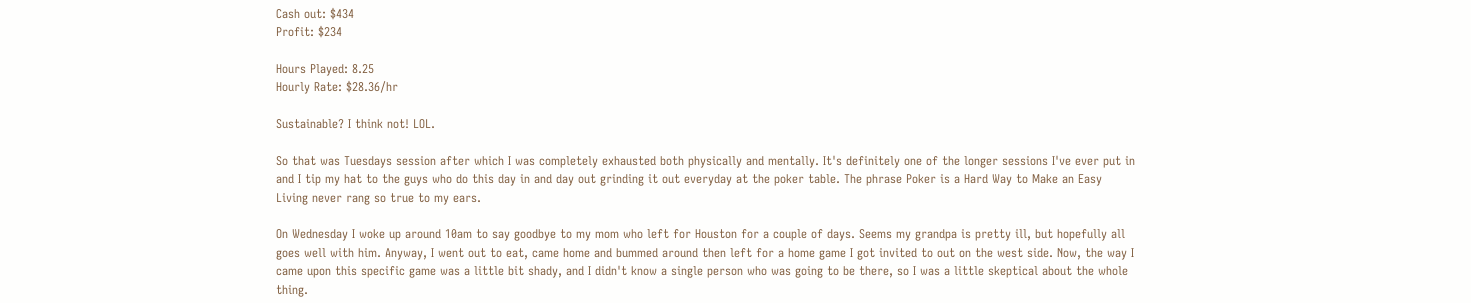Cash out: $434
Profit: $234

Hours Played: 8.25
Hourly Rate: $28.36/hr

Sustainable? I think not! LOL.

So that was Tuesdays session after which I was completely exhausted both physically and mentally. It's definitely one of the longer sessions I've ever put in and I tip my hat to the guys who do this day in and day out grinding it out everyday at the poker table. The phrase Poker is a Hard Way to Make an Easy Living never rang so true to my ears.

On Wednesday I woke up around 10am to say goodbye to my mom who left for Houston for a couple of days. Seems my grandpa is pretty ill, but hopefully all goes well with him. Anyway, I went out to eat, came home and bummed around then left for a home game I got invited to out on the west side. Now, the way I came upon this specific game was a little bit shady, and I didn't know a single person who was going to be there, so I was a little skeptical about the whole thing.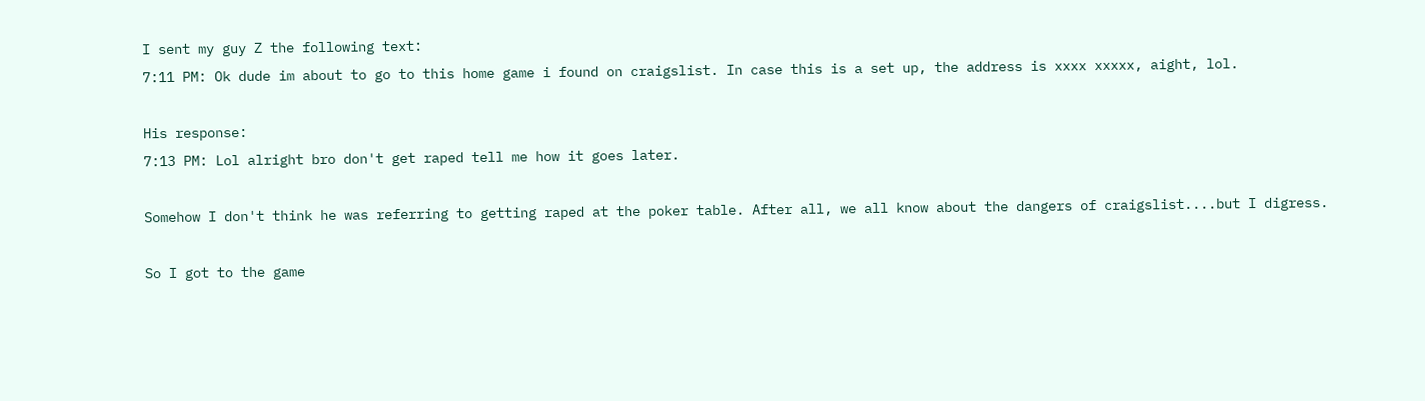I sent my guy Z the following text:
7:11 PM: Ok dude im about to go to this home game i found on craigslist. In case this is a set up, the address is xxxx xxxxx, aight, lol.

His response:
7:13 PM: Lol alright bro don't get raped tell me how it goes later.

Somehow I don't think he was referring to getting raped at the poker table. After all, we all know about the dangers of craigslist....but I digress.

So I got to the game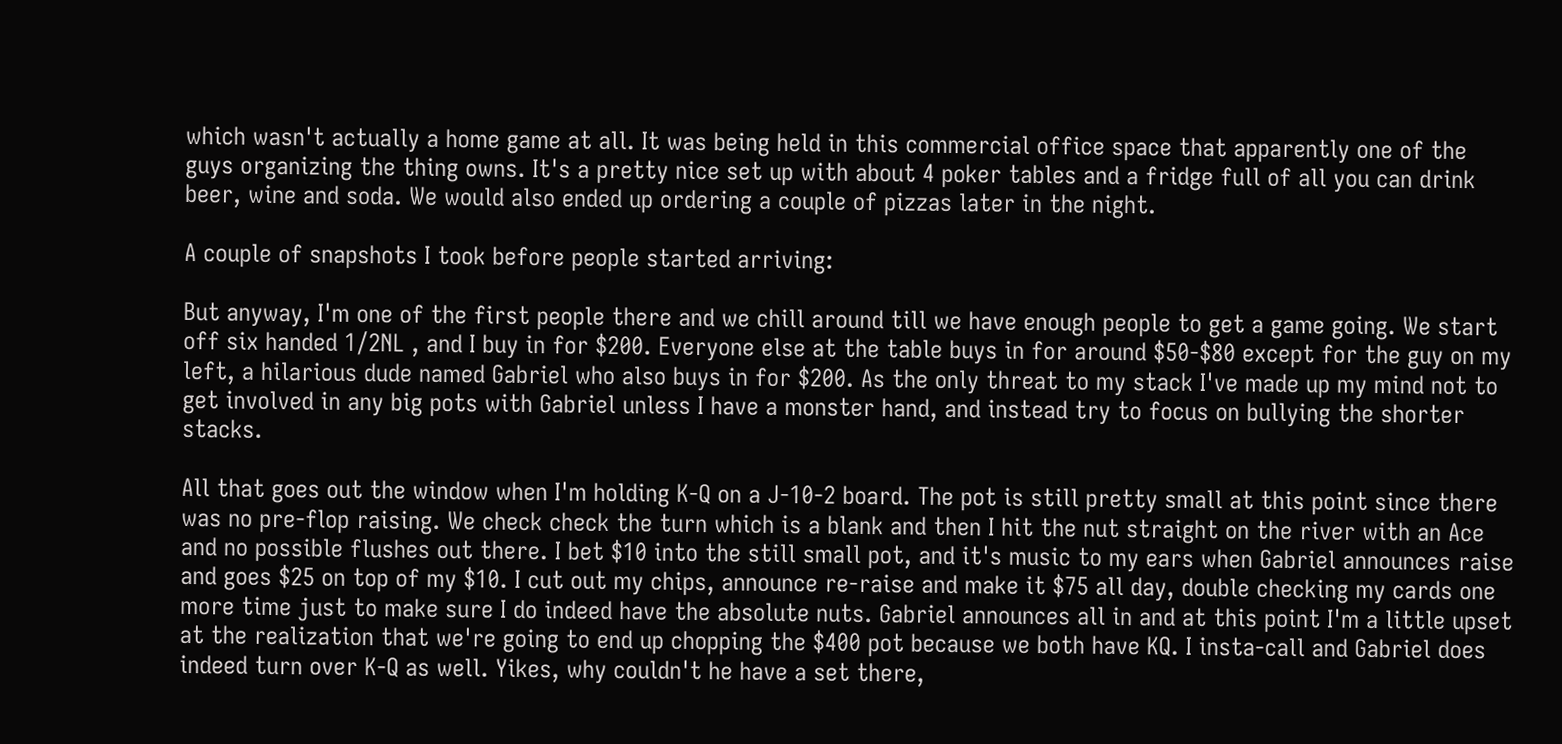which wasn't actually a home game at all. It was being held in this commercial office space that apparently one of the guys organizing the thing owns. It's a pretty nice set up with about 4 poker tables and a fridge full of all you can drink beer, wine and soda. We would also ended up ordering a couple of pizzas later in the night.

A couple of snapshots I took before people started arriving:

But anyway, I'm one of the first people there and we chill around till we have enough people to get a game going. We start off six handed 1/2NL , and I buy in for $200. Everyone else at the table buys in for around $50-$80 except for the guy on my left, a hilarious dude named Gabriel who also buys in for $200. As the only threat to my stack I've made up my mind not to get involved in any big pots with Gabriel unless I have a monster hand, and instead try to focus on bullying the shorter stacks.

All that goes out the window when I'm holding K-Q on a J-10-2 board. The pot is still pretty small at this point since there was no pre-flop raising. We check check the turn which is a blank and then I hit the nut straight on the river with an Ace and no possible flushes out there. I bet $10 into the still small pot, and it's music to my ears when Gabriel announces raise and goes $25 on top of my $10. I cut out my chips, announce re-raise and make it $75 all day, double checking my cards one more time just to make sure I do indeed have the absolute nuts. Gabriel announces all in and at this point I'm a little upset at the realization that we're going to end up chopping the $400 pot because we both have KQ. I insta-call and Gabriel does indeed turn over K-Q as well. Yikes, why couldn't he have a set there,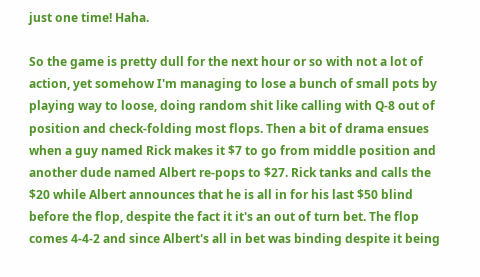just one time! Haha.

So the game is pretty dull for the next hour or so with not a lot of action, yet somehow I'm managing to lose a bunch of small pots by playing way to loose, doing random shit like calling with Q-8 out of position and check-folding most flops. Then a bit of drama ensues when a guy named Rick makes it $7 to go from middle position and another dude named Albert re-pops to $27. Rick tanks and calls the $20 while Albert announces that he is all in for his last $50 blind before the flop, despite the fact it it's an out of turn bet. The flop comes 4-4-2 and since Albert's all in bet was binding despite it being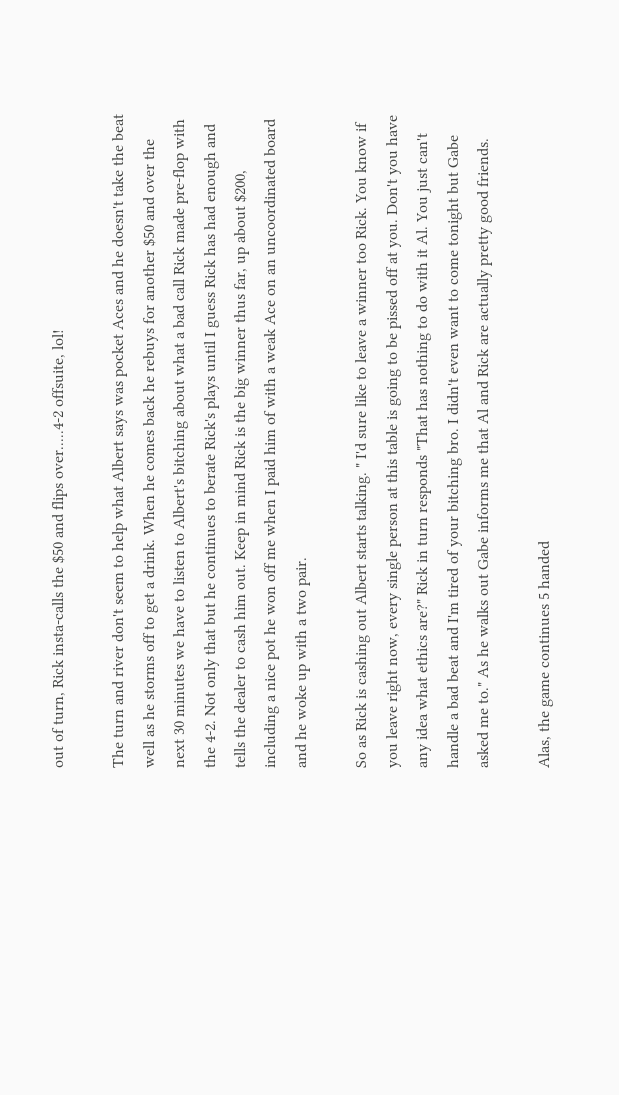out of turn, Rick insta-calls the $50 and flips over.....4-2 offsuite, lol!

The turn and river don't seem to help what Albert says was pocket Aces and he doesn't take the beat well as he storms off to get a drink. When he comes back he rebuys for another $50 and over the next 30 minutes we have to listen to Albert's bitching about what a bad call Rick made pre-flop with the 4-2. Not only that but he continues to berate Rick's plays until I guess Rick has had enough and tells the dealer to cash him out. Keep in mind Rick is the big winner thus far, up about $200, including a nice pot he won off me when I paid him of with a weak Ace on an uncoordinated board and he woke up with a two pair.

So as Rick is cashing out Albert starts talking. " I'd sure like to leave a winner too Rick. You know if you leave right now, every single person at this table is going to be pissed off at you. Don't you have any idea what ethics are?" Rick in turn responds "That has nothing to do with it Al. You just can't handle a bad beat and I'm tired of your bitching bro. I didn't even want to come tonight but Gabe asked me to." As he walks out Gabe informs me that Al and Rick are actually pretty good friends.

Alas, the game continues 5 handed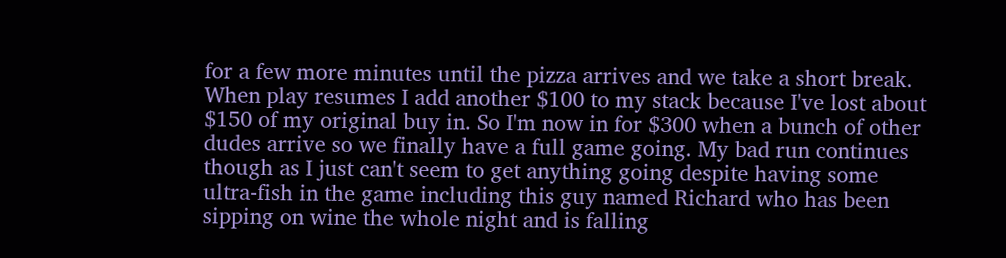for a few more minutes until the pizza arrives and we take a short break. When play resumes I add another $100 to my stack because I've lost about $150 of my original buy in. So I'm now in for $300 when a bunch of other dudes arrive so we finally have a full game going. My bad run continues though as I just can't seem to get anything going despite having some ultra-fish in the game including this guy named Richard who has been sipping on wine the whole night and is falling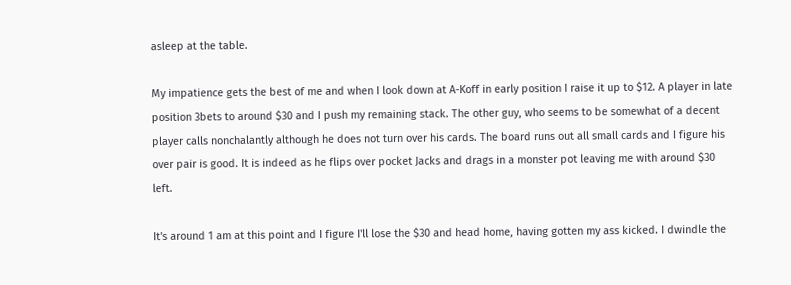asleep at the table.

My impatience gets the best of me and when I look down at A-Koff in early position I raise it up to $12. A player in late position 3bets to around $30 and I push my remaining stack. The other guy, who seems to be somewhat of a decent player calls nonchalantly although he does not turn over his cards. The board runs out all small cards and I figure his over pair is good. It is indeed as he flips over pocket Jacks and drags in a monster pot leaving me with around $30 left.

It's around 1 am at this point and I figure I'll lose the $30 and head home, having gotten my ass kicked. I dwindle the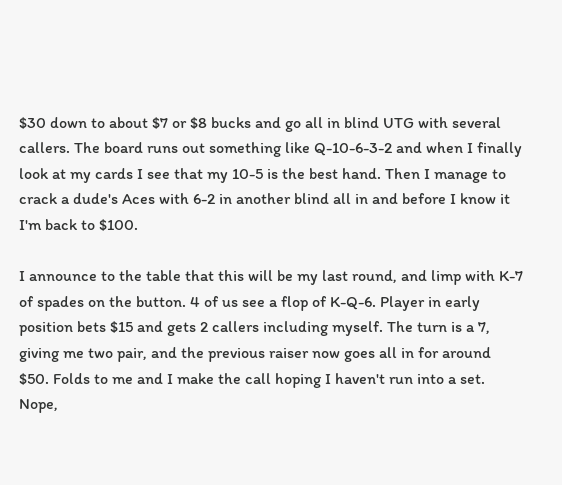$30 down to about $7 or $8 bucks and go all in blind UTG with several callers. The board runs out something like Q-10-6-3-2 and when I finally look at my cards I see that my 10-5 is the best hand. Then I manage to crack a dude's Aces with 6-2 in another blind all in and before I know it I'm back to $100.

I announce to the table that this will be my last round, and limp with K-7 of spades on the button. 4 of us see a flop of K-Q-6. Player in early position bets $15 and gets 2 callers including myself. The turn is a 7, giving me two pair, and the previous raiser now goes all in for around $50. Folds to me and I make the call hoping I haven't run into a set. Nope,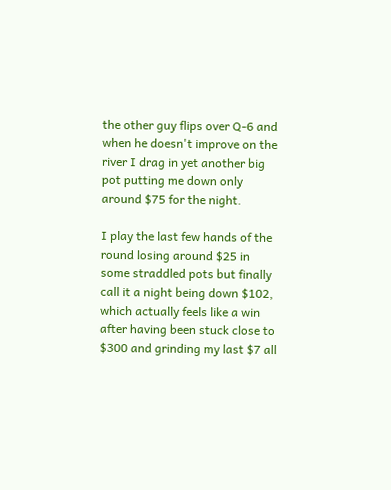the other guy flips over Q-6 and when he doesn't improve on the river I drag in yet another big pot putting me down only around $75 for the night.

I play the last few hands of the round losing around $25 in some straddled pots but finally call it a night being down $102, which actually feels like a win after having been stuck close to $300 and grinding my last $7 all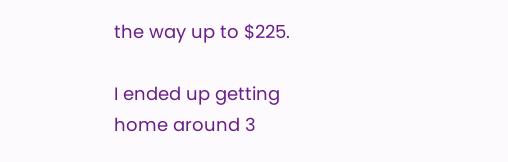the way up to $225.

I ended up getting home around 3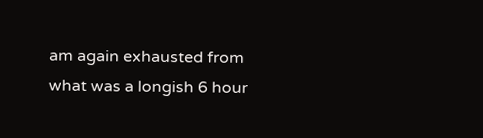am again exhausted from what was a longish 6 hour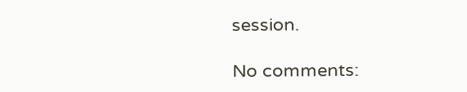session.

No comments: